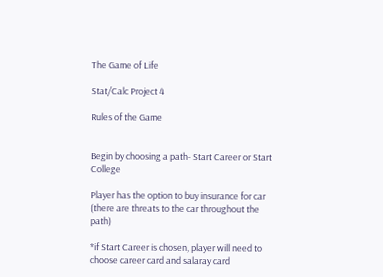The Game of Life

Stat/Calc Project 4

Rules of the Game


Begin by choosing a path- Start Career or Start College

Player has the option to buy insurance for car (there are threats to the car throughout the path)

*if Start Career is chosen, player will need to choose career card and salaray card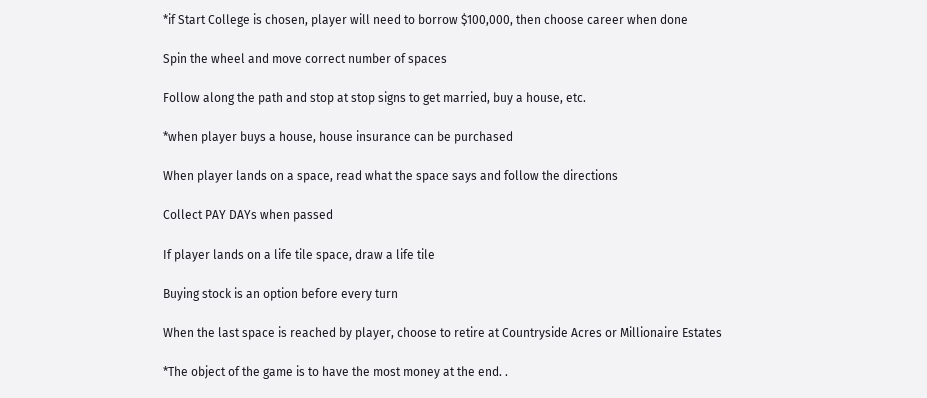*if Start College is chosen, player will need to borrow $100,000, then choose career when done

Spin the wheel and move correct number of spaces

Follow along the path and stop at stop signs to get married, buy a house, etc.

*when player buys a house, house insurance can be purchased

When player lands on a space, read what the space says and follow the directions

Collect PAY DAYs when passed

If player lands on a life tile space, draw a life tile

Buying stock is an option before every turn

When the last space is reached by player, choose to retire at Countryside Acres or Millionaire Estates

*The object of the game is to have the most money at the end. .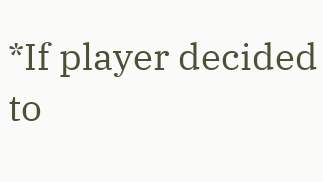*If player decided to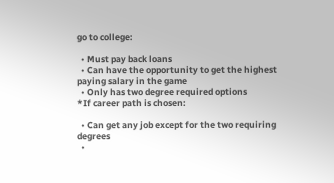go to college:

  • Must pay back loans
  • Can have the opportunity to get the highest paying salary in the game
  • Only has two degree required options
*If career path is chosen:

  • Can get any job except for the two requiring degrees
  •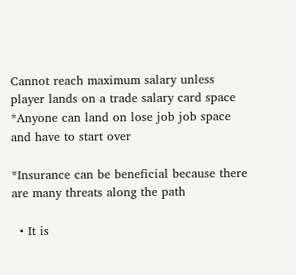Cannot reach maximum salary unless player lands on a trade salary card space
*Anyone can land on lose job job space and have to start over

*Insurance can be beneficial because there are many threats along the path

  • It is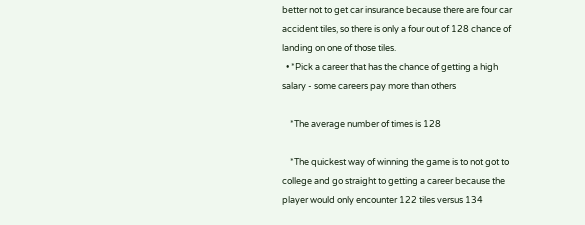better not to get car insurance because there are four car accident tiles, so there is only a four out of 128 chance of landing on one of those tiles.
  • *Pick a career that has the chance of getting a high salary - some careers pay more than others

    *The average number of times is 128

    *The quickest way of winning the game is to not got to college and go straight to getting a career because the player would only encounter 122 tiles versus 134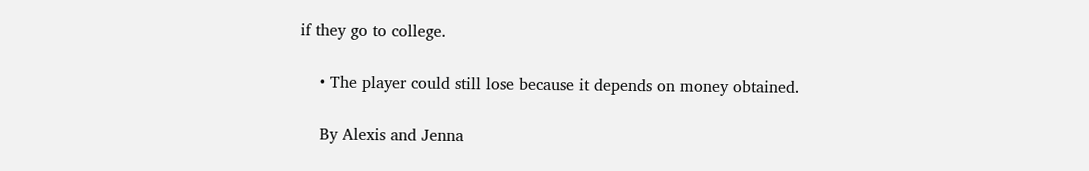if they go to college.

    • The player could still lose because it depends on money obtained.

    By Alexis and Jenna